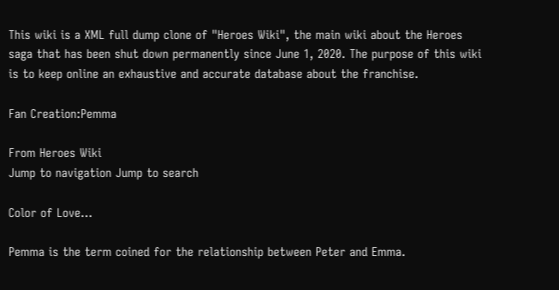This wiki is a XML full dump clone of "Heroes Wiki", the main wiki about the Heroes saga that has been shut down permanently since June 1, 2020. The purpose of this wiki is to keep online an exhaustive and accurate database about the franchise.

Fan Creation:Pemma

From Heroes Wiki
Jump to navigation Jump to search

Color of Love...

Pemma is the term coined for the relationship between Peter and Emma.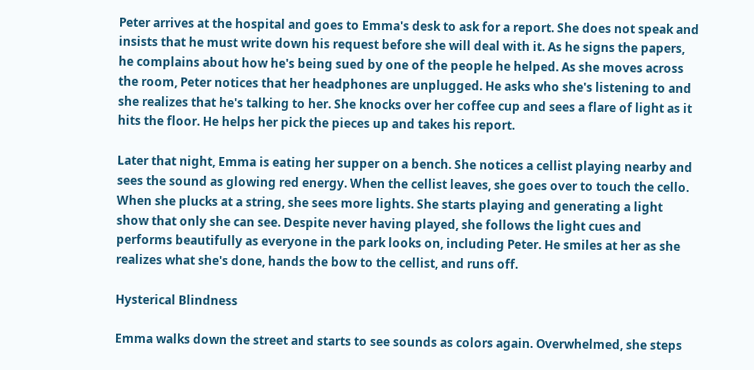Peter arrives at the hospital and goes to Emma's desk to ask for a report. She does not speak and insists that he must write down his request before she will deal with it. As he signs the papers, he complains about how he's being sued by one of the people he helped. As she moves across the room, Peter notices that her headphones are unplugged. He asks who she's listening to and she realizes that he's talking to her. She knocks over her coffee cup and sees a flare of light as it hits the floor. He helps her pick the pieces up and takes his report.

Later that night, Emma is eating her supper on a bench. She notices a cellist playing nearby and sees the sound as glowing red energy. When the cellist leaves, she goes over to touch the cello. When she plucks at a string, she sees more lights. She starts playing and generating a light show that only she can see. Despite never having played, she follows the light cues and performs beautifully as everyone in the park looks on, including Peter. He smiles at her as she realizes what she's done, hands the bow to the cellist, and runs off.

Hysterical Blindness

Emma walks down the street and starts to see sounds as colors again. Overwhelmed, she steps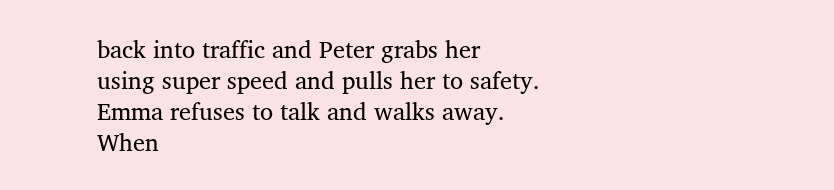back into traffic and Peter grabs her using super speed and pulls her to safety. Emma refuses to talk and walks away. When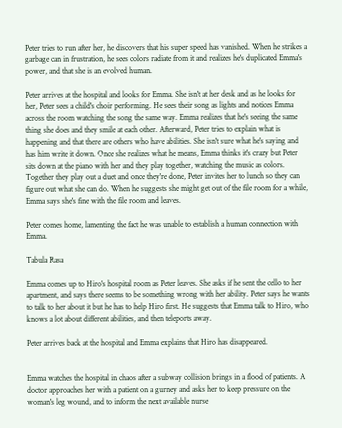Peter tries to run after her, he discovers that his super speed has vanished. When he strikes a garbage can in frustration, he sees colors radiate from it and realizes he's duplicated Emma's power, and that she is an evolved human.

Peter arrives at the hospital and looks for Emma. She isn't at her desk and as he looks for her, Peter sees a child's choir performing. He sees their song as lights and notices Emma across the room watching the song the same way. Emma realizes that he's seeing the same thing she does and they smile at each other. Afterward, Peter tries to explain what is happening and that there are others who have abilities. She isn't sure what he's saying and has him write it down. Once she realizes what he means, Emma thinks it's crazy but Peter sits down at the piano with her and they play together, watching the music as colors. Together they play out a duet and once they're done, Peter invites her to lunch so they can figure out what she can do. When he suggests she might get out of the file room for a while, Emma says she's fine with the file room and leaves.

Peter comes home, lamenting the fact he was unable to establish a human connection with Emma.

Tabula Rasa

Emma comes up to Hiro's hospital room as Peter leaves. She asks if he sent the cello to her apartment, and says there seems to be something wrong with her ability. Peter says he wants to talk to her about it but he has to help Hiro first. He suggests that Emma talk to Hiro, who knows a lot about different abilities, and then teleports away.

Peter arrives back at the hospital and Emma explains that Hiro has disappeared.


Emma watches the hospital in chaos after a subway collision brings in a flood of patients. A doctor approaches her with a patient on a gurney and asks her to keep pressure on the woman's leg wound, and to inform the next available nurse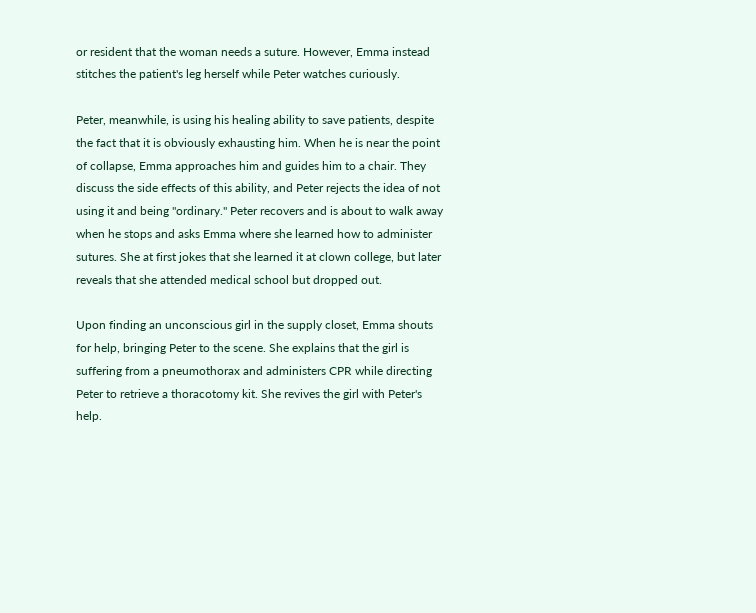or resident that the woman needs a suture. However, Emma instead stitches the patient's leg herself while Peter watches curiously.

Peter, meanwhile, is using his healing ability to save patients, despite the fact that it is obviously exhausting him. When he is near the point of collapse, Emma approaches him and guides him to a chair. They discuss the side effects of this ability, and Peter rejects the idea of not using it and being "ordinary." Peter recovers and is about to walk away when he stops and asks Emma where she learned how to administer sutures. She at first jokes that she learned it at clown college, but later reveals that she attended medical school but dropped out.

Upon finding an unconscious girl in the supply closet, Emma shouts for help, bringing Peter to the scene. She explains that the girl is suffering from a pneumothorax and administers CPR while directing Peter to retrieve a thoracotomy kit. She revives the girl with Peter's help.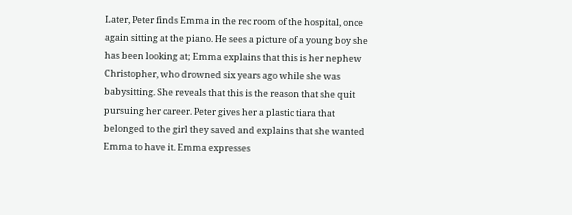Later, Peter finds Emma in the rec room of the hospital, once again sitting at the piano. He sees a picture of a young boy she has been looking at; Emma explains that this is her nephew Christopher, who drowned six years ago while she was babysitting. She reveals that this is the reason that she quit pursuing her career. Peter gives her a plastic tiara that belonged to the girl they saved and explains that she wanted Emma to have it. Emma expresses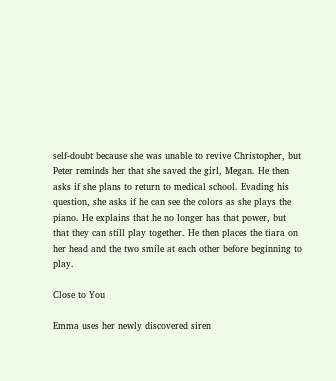self-doubt because she was unable to revive Christopher, but Peter reminds her that she saved the girl, Megan. He then asks if she plans to return to medical school. Evading his question, she asks if he can see the colors as she plays the piano. He explains that he no longer has that power, but that they can still play together. He then places the tiara on her head and the two smile at each other before beginning to play.

Close to You

Emma uses her newly discovered siren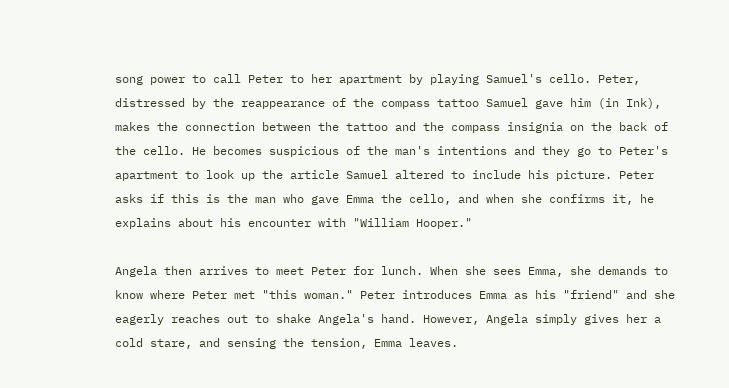song power to call Peter to her apartment by playing Samuel's cello. Peter, distressed by the reappearance of the compass tattoo Samuel gave him (in Ink), makes the connection between the tattoo and the compass insignia on the back of the cello. He becomes suspicious of the man's intentions and they go to Peter's apartment to look up the article Samuel altered to include his picture. Peter asks if this is the man who gave Emma the cello, and when she confirms it, he explains about his encounter with "William Hooper."

Angela then arrives to meet Peter for lunch. When she sees Emma, she demands to know where Peter met "this woman." Peter introduces Emma as his "friend" and she eagerly reaches out to shake Angela's hand. However, Angela simply gives her a cold stare, and sensing the tension, Emma leaves.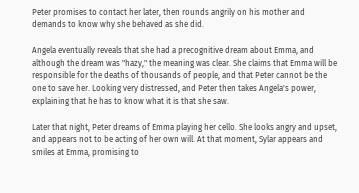Peter promises to contact her later, then rounds angrily on his mother and demands to know why she behaved as she did.

Angela eventually reveals that she had a precognitive dream about Emma, and although the dream was "hazy," the meaning was clear. She claims that Emma will be responsible for the deaths of thousands of people, and that Peter cannot be the one to save her. Looking very distressed, and Peter then takes Angela's power, explaining that he has to know what it is that she saw.

Later that night, Peter dreams of Emma playing her cello. She looks angry and upset, and appears not to be acting of her own will. At that moment, Sylar appears and smiles at Emma, promising to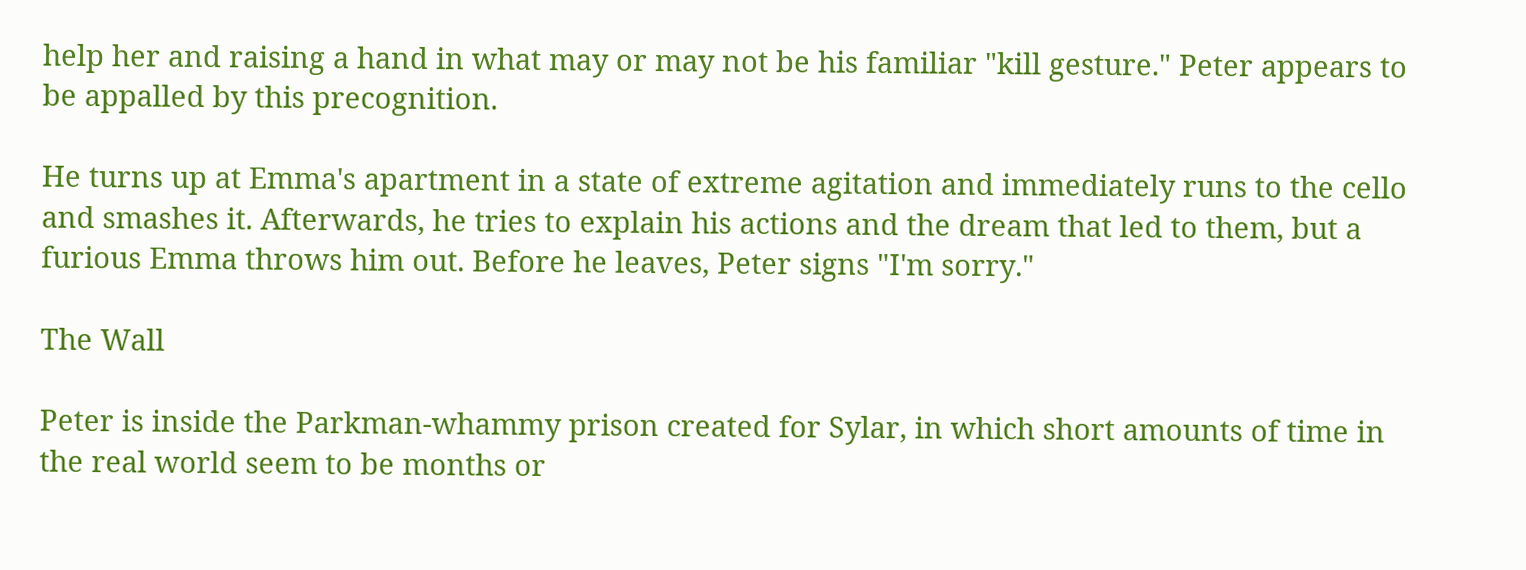help her and raising a hand in what may or may not be his familiar "kill gesture." Peter appears to be appalled by this precognition.

He turns up at Emma's apartment in a state of extreme agitation and immediately runs to the cello and smashes it. Afterwards, he tries to explain his actions and the dream that led to them, but a furious Emma throws him out. Before he leaves, Peter signs "I'm sorry."

The Wall

Peter is inside the Parkman-whammy prison created for Sylar, in which short amounts of time in the real world seem to be months or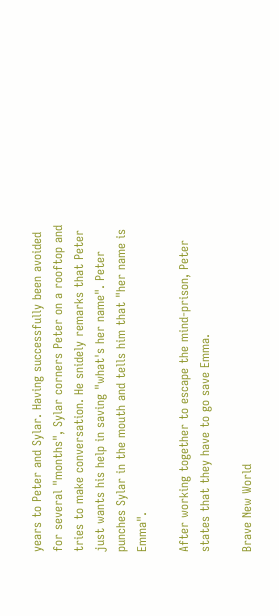years to Peter and Sylar. Having successfully been avoided for several "months", Sylar corners Peter on a rooftop and tries to make conversation. He snidely remarks that Peter just wants his help in saving "what's her name". Peter punches Sylar in the mouth and tells him that "her name is Emma".

After working together to escape the mind-prison, Peter states that they have to go save Emma.

Brave New World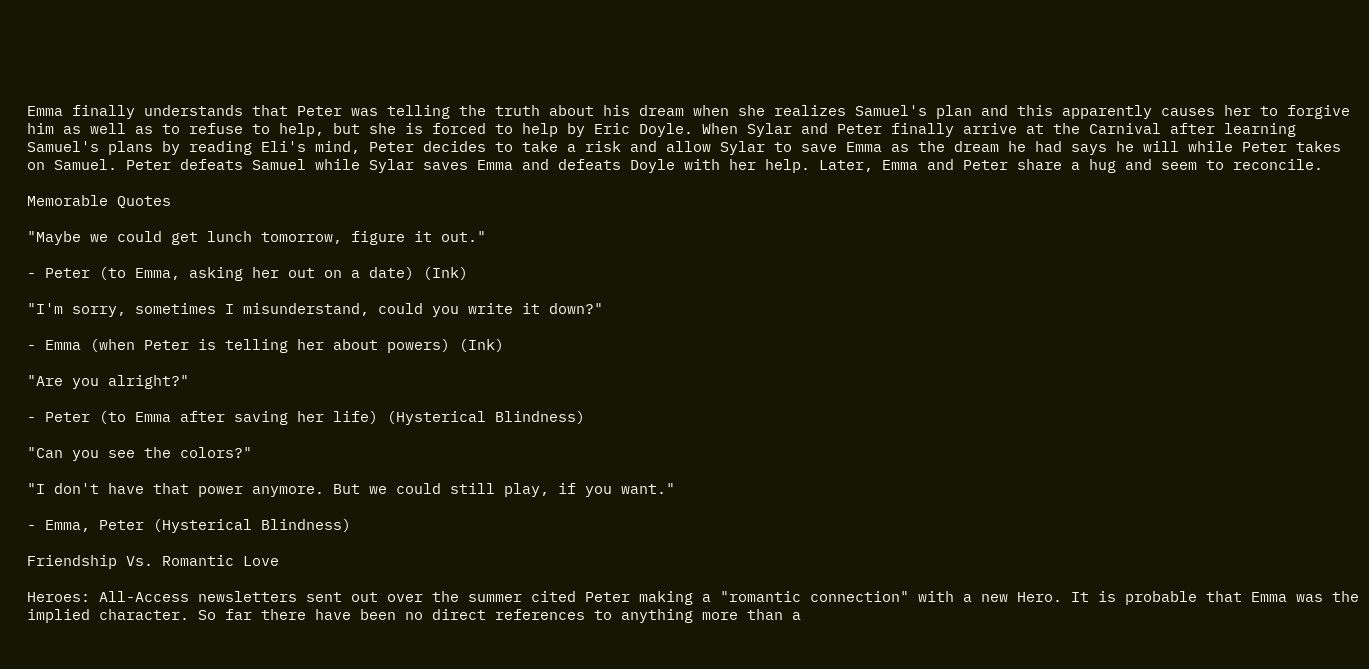Emma finally understands that Peter was telling the truth about his dream when she realizes Samuel's plan and this apparently causes her to forgive him as well as to refuse to help, but she is forced to help by Eric Doyle. When Sylar and Peter finally arrive at the Carnival after learning Samuel's plans by reading Eli's mind, Peter decides to take a risk and allow Sylar to save Emma as the dream he had says he will while Peter takes on Samuel. Peter defeats Samuel while Sylar saves Emma and defeats Doyle with her help. Later, Emma and Peter share a hug and seem to reconcile.

Memorable Quotes

"Maybe we could get lunch tomorrow, figure it out."

- Peter (to Emma, asking her out on a date) (Ink)

"I'm sorry, sometimes I misunderstand, could you write it down?"

- Emma (when Peter is telling her about powers) (Ink)

"Are you alright?"

- Peter (to Emma after saving her life) (Hysterical Blindness)

"Can you see the colors?"

"I don't have that power anymore. But we could still play, if you want."

- Emma, Peter (Hysterical Blindness)

Friendship Vs. Romantic Love

Heroes: All-Access newsletters sent out over the summer cited Peter making a "romantic connection" with a new Hero. It is probable that Emma was the implied character. So far there have been no direct references to anything more than a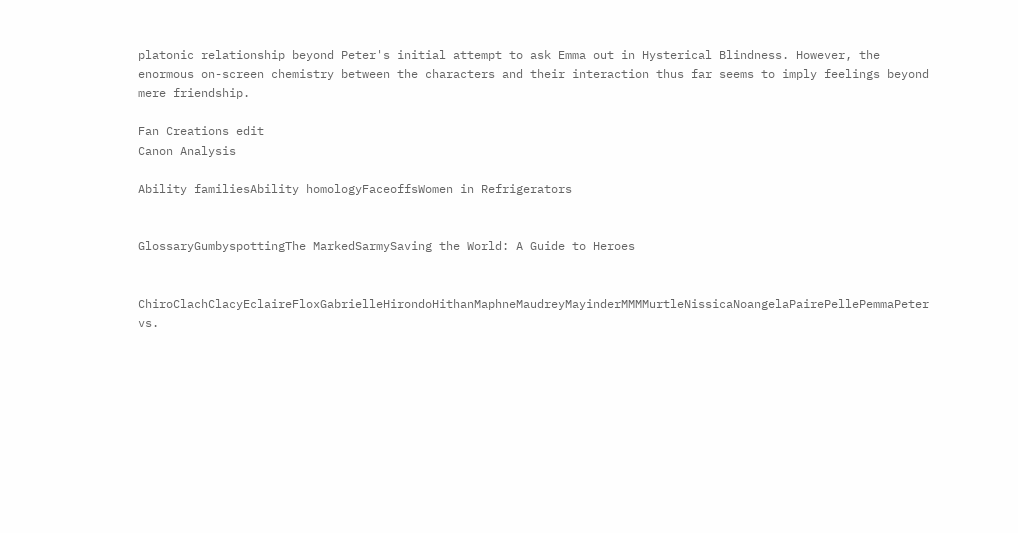platonic relationship beyond Peter's initial attempt to ask Emma out in Hysterical Blindness. However, the enormous on-screen chemistry between the characters and their interaction thus far seems to imply feelings beyond mere friendship.

Fan Creations edit
Canon Analysis

Ability familiesAbility homologyFaceoffsWomen in Refrigerators


GlossaryGumbyspottingThe MarkedSarmySaving the World: A Guide to Heroes


ChiroClachClacyEclaireFloxGabrielleHirondoHithanMaphneMaudreyMayinderMMMMurtleNissicaNoangelaPairePellePemmaPeter vs.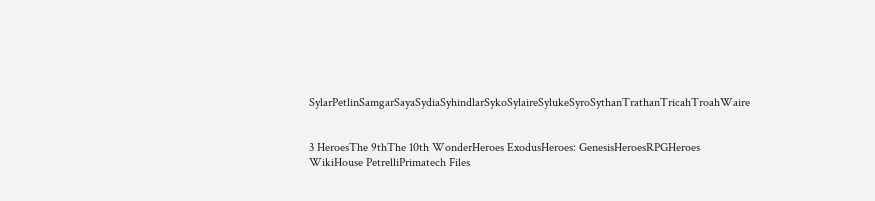SylarPetlinSamgarSayaSydiaSyhindlarSykoSylaireSylukeSyroSythanTrathanTricahTroahWaire


3 HeroesThe 9thThe 10th WonderHeroes ExodusHeroes: GenesisHeroesRPGHeroes WikiHouse PetrelliPrimatech Files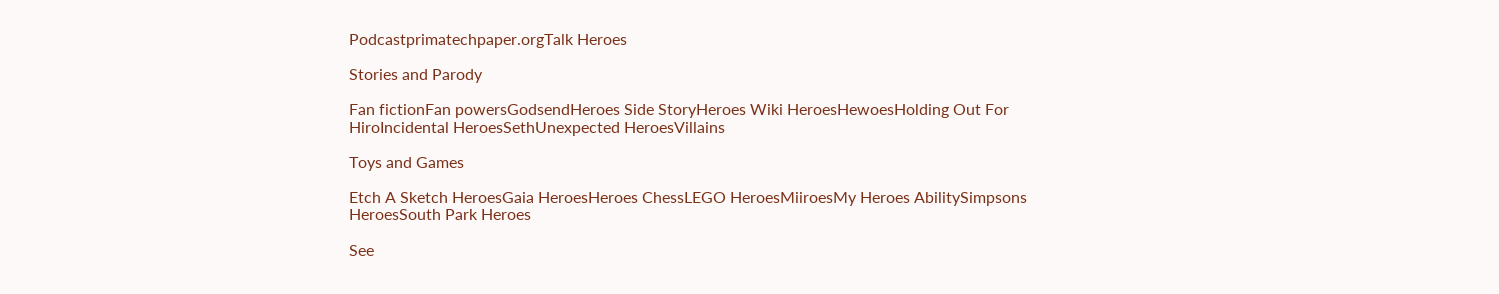Podcastprimatechpaper.orgTalk Heroes

Stories and Parody

Fan fictionFan powersGodsendHeroes Side StoryHeroes Wiki HeroesHewoesHolding Out For HiroIncidental HeroesSethUnexpected HeroesVillains

Toys and Games

Etch A Sketch HeroesGaia HeroesHeroes ChessLEGO HeroesMiiroesMy Heroes AbilitySimpsons HeroesSouth Park Heroes

See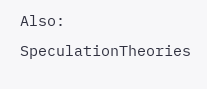Also: SpeculationTheories